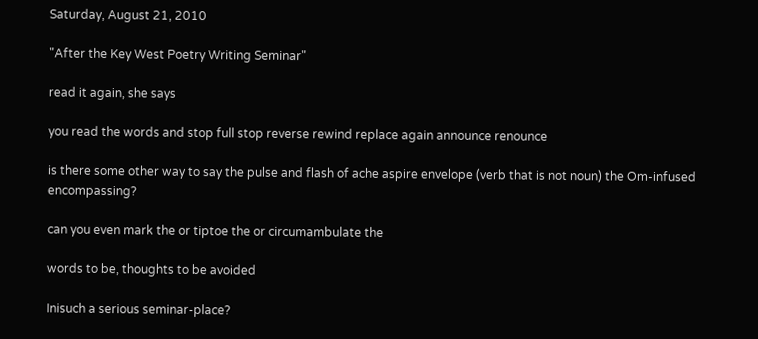Saturday, August 21, 2010

"After the Key West Poetry Writing Seminar"

read it again, she says

you read the words and stop full stop reverse rewind replace again announce renounce

is there some other way to say the pulse and flash of ache aspire envelope (verb that is not noun) the Om-infused encompassing?

can you even mark the or tiptoe the or circumambulate the

words to be, thoughts to be avoided

Inisuch a serious seminar-place?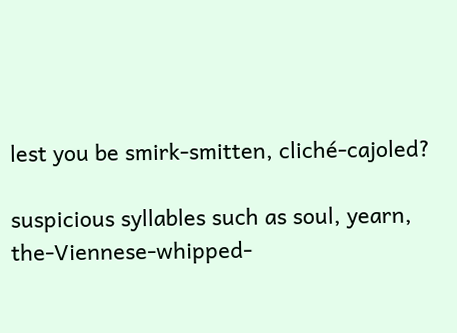lest you be smirk-smitten, cliché-cajoled?

suspicious syllables such as soul, yearn, the-Viennese-whipped-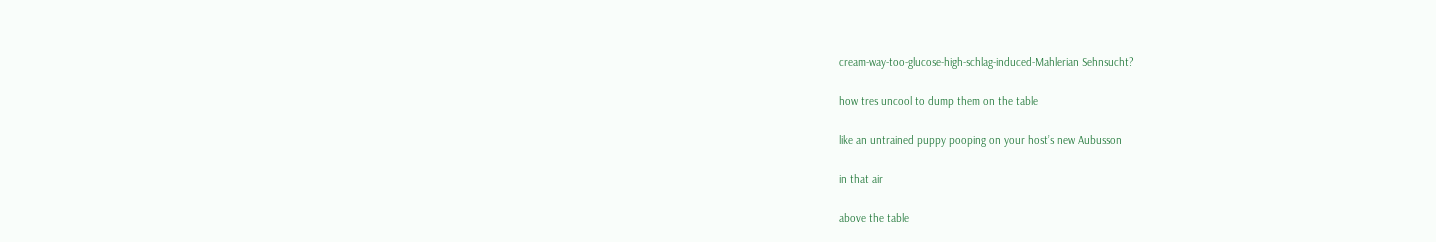cream-way-too-glucose-high-schlag-induced-Mahlerian Sehnsucht?

how tres uncool to dump them on the table

like an untrained puppy pooping on your host’s new Aubusson

in that air

above the table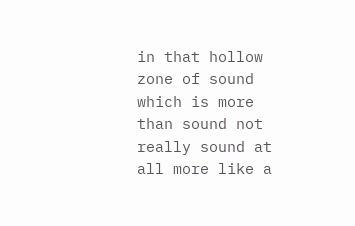in that hollow zone of sound which is more than sound not really sound at all more like a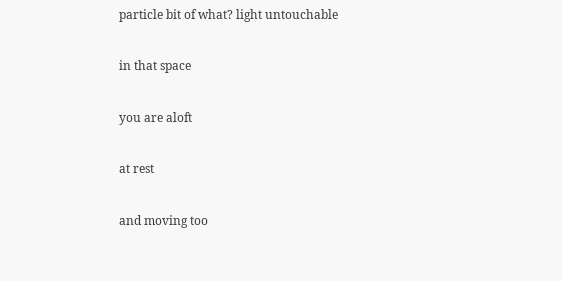particle bit of what? light untouchable

in that space

you are aloft

at rest

and moving too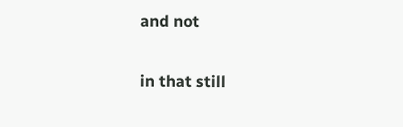and not

in that still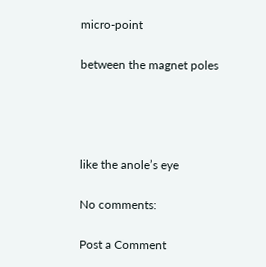micro-point

between the magnet poles




like the anole’s eye

No comments:

Post a Comment